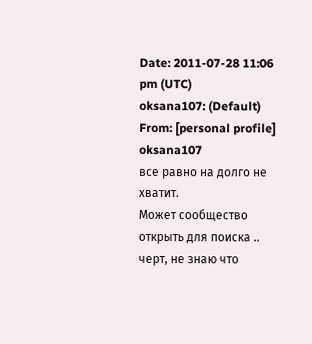Date: 2011-07-28 11:06 pm (UTC)
oksana107: (Default)
From: [personal profile] oksana107
все равно на долго не хватит.
Может сообщество открыть для поиска ..
черт, не знаю что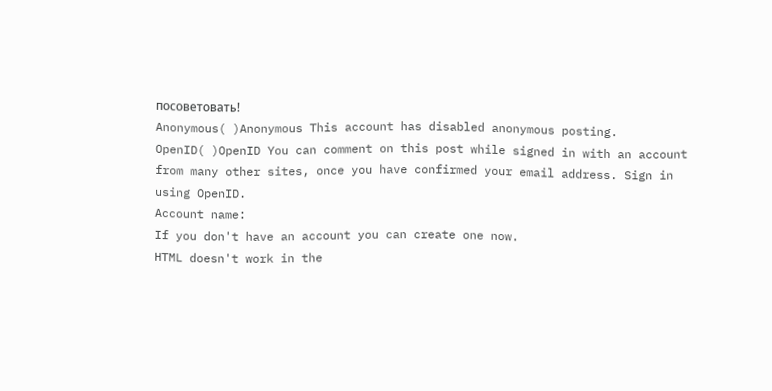посоветовать!
Anonymous( )Anonymous This account has disabled anonymous posting.
OpenID( )OpenID You can comment on this post while signed in with an account from many other sites, once you have confirmed your email address. Sign in using OpenID.
Account name:
If you don't have an account you can create one now.
HTML doesn't work in the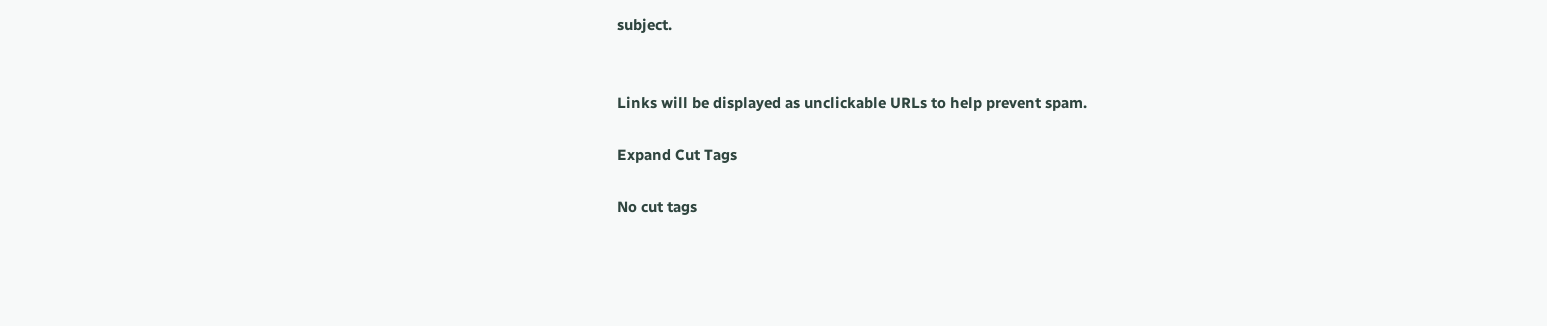subject.


Links will be displayed as unclickable URLs to help prevent spam.

Expand Cut Tags

No cut tags